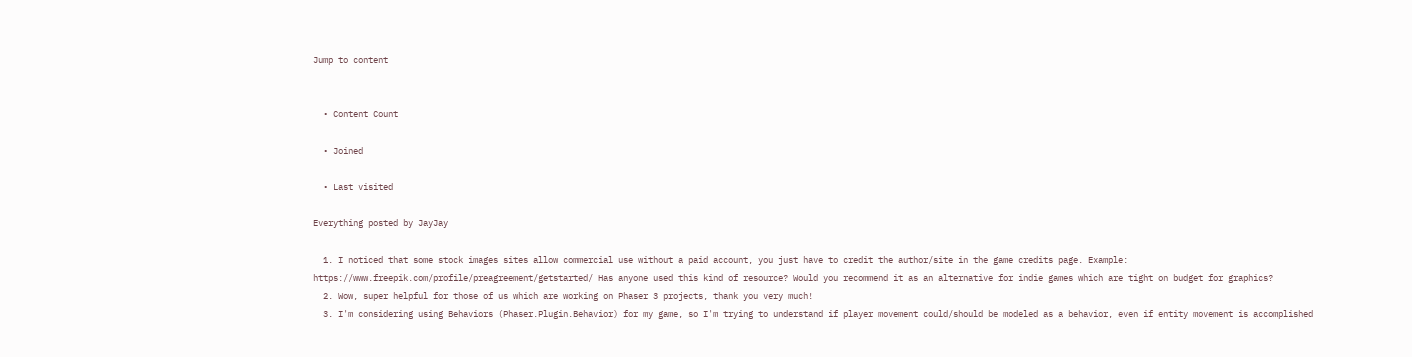Jump to content


  • Content Count

  • Joined

  • Last visited

Everything posted by JayJay

  1. I noticed that some stock images sites allow commercial use without a paid account, you just have to credit the author/site in the game credits page. Example: https://www.freepik.com/profile/preagreement/getstarted/ Has anyone used this kind of resource? Would you recommend it as an alternative for indie games which are tight on budget for graphics?
  2. Wow, super helpful for those of us which are working on Phaser 3 projects, thank you very much!
  3. I'm considering using Behaviors (Phaser.Plugin.Behavior) for my game, so I'm trying to understand if player movement could/should be modeled as a behavior, even if entity movement is accomplished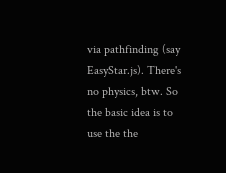via pathfinding (say EasyStar.js). There's no physics, btw. So the basic idea is to use the the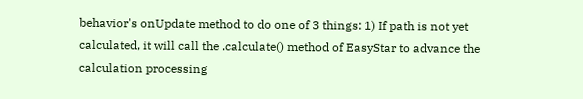behavior's onUpdate method to do one of 3 things: 1) If path is not yet calculated, it will call the .calculate() method of EasyStar to advance the calculation processing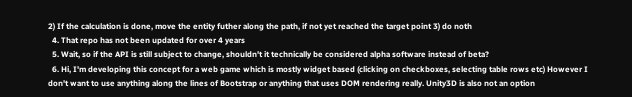2) If the calculation is done, move the entity futher along the path, if not yet reached the target point 3) do noth
  4. That repo has not been updated for over 4 years
  5. Wait, so if the API is still subject to change, shouldn't it technically be considered alpha software instead of beta?
  6. Hi, I'm developing this concept for a web game which is mostly widget based (clicking on checkboxes, selecting table rows etc) However I don't want to use anything along the lines of Bootstrap or anything that uses DOM rendering really. Unity3D is also not an option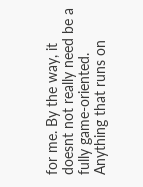for me. By the way, it doesnt not really need be a fully game-oriented. Anything that runs on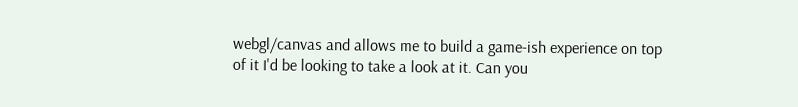webgl/canvas and allows me to build a game-ish experience on top of it I'd be looking to take a look at it. Can you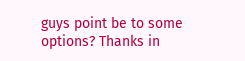guys point be to some options? Thanks in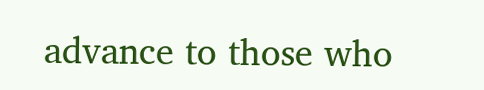advance to those who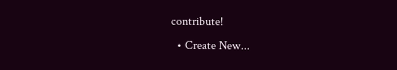contribute!
  • Create New...